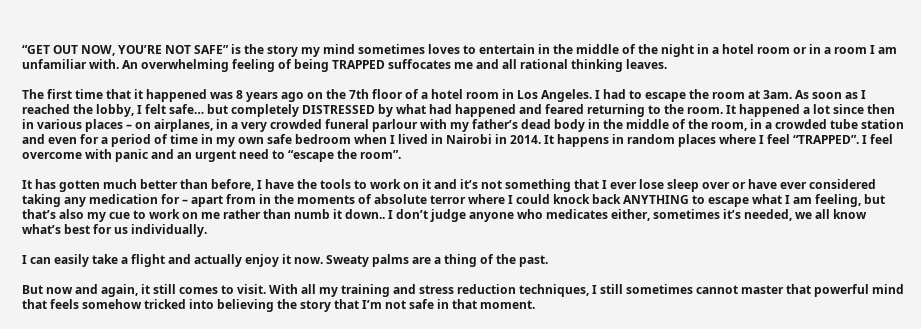“GET OUT NOW, YOU’RE NOT SAFE” is the story my mind sometimes loves to entertain in the middle of the night in a hotel room or in a room I am unfamiliar with. An overwhelming feeling of being TRAPPED suffocates me and all rational thinking leaves.

The first time that it happened was 8 years ago on the 7th floor of a hotel room in Los Angeles. I had to escape the room at 3am. As soon as I reached the lobby, I felt safe… but completely DISTRESSED by what had happened and feared returning to the room. It happened a lot since then in various places – on airplanes, in a very crowded funeral parlour with my father’s dead body in the middle of the room, in a crowded tube station and even for a period of time in my own safe bedroom when I lived in Nairobi in 2014. It happens in random places where I feel “TRAPPED”. I feel overcome with panic and an urgent need to “escape the room”.

It has gotten much better than before, I have the tools to work on it and it’s not something that I ever lose sleep over or have ever considered taking any medication for – apart from in the moments of absolute terror where I could knock back ANYTHING to escape what I am feeling, but that’s also my cue to work on me rather than numb it down.. I don’t judge anyone who medicates either, sometimes it’s needed, we all know what’s best for us individually.

I can easily take a flight and actually enjoy it now. Sweaty palms are a thing of the past.

But now and again, it still comes to visit. With all my training and stress reduction techniques, I still sometimes cannot master that powerful mind that feels somehow tricked into believing the story that I’m not safe in that moment.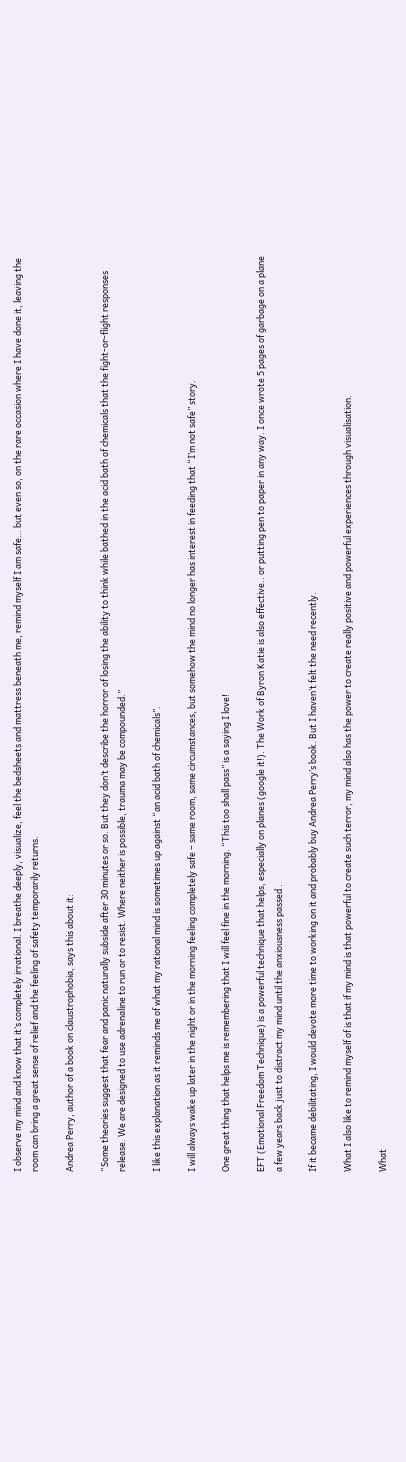I observe my mind and know that it’s completely irrational. I breathe deeply, visualize, feel the bedsheets and mattress beneath me, remind myself I am safe… but even so, on the rare occasion where I have done it, leaving the room can bring a great sense of relief and the feeling of safety temporarily returns.

Andrea Perry, author of a book on claustrophobia, says this about it:

“Some theories suggest that fear and panic naturally subside after 30 minutes or so. But they don’t describe the horror of losing the ability to think while bathed in the acid bath of chemicals that the fight-or-flight responses release. We are designed to use adrenaline to run or to resist. Where neither is possible, trauma may be compounded.”

I like this explanation as it reminds me of what my rational mind is sometimes up against “an acid bath of chemicals”.

I will always wake up later in the night or in the morning feeling completely safe – same room, same circumstances, but somehow the mind no longer has interest in feeding that “I’m not safe” story.

One great thing that helps me is remembering that I will feel fine in the morning. “This too shall pass” is a saying I love!

EFT (Emotional Freedom Technique) is a powerful technique that helps, especially on planes (google it!). The Work of Byron Katie is also effective.. or putting pen to paper in any way. I once wrote 5 pages of garbage on a plane a few years back just to distract my mind until the anxiousness passed .

If it became debilitating, I would devote more time to working on it and probably buy Andrea Perry’s book. But I haven’t felt the need recently.

What I also like to remind myself of is that if my mind is that powerful to create such terror, my mind also has the power to create really positive and powerful experiences through visualisation.

What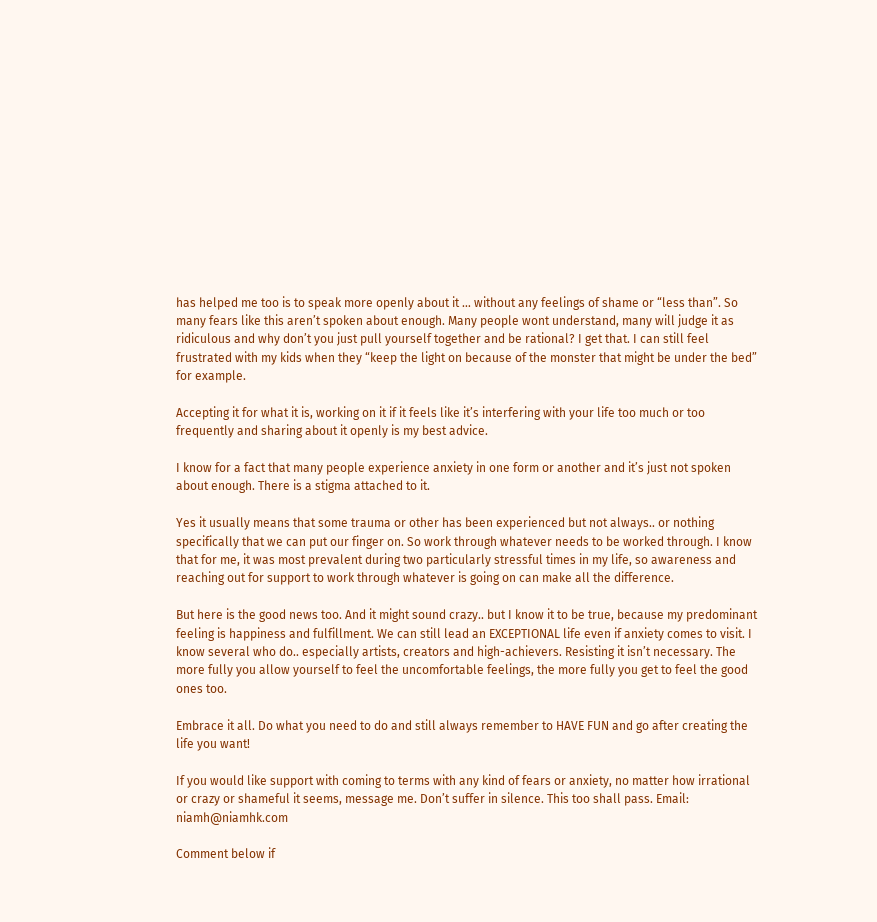has helped me too is to speak more openly about it … without any feelings of shame or “less than”. So many fears like this aren’t spoken about enough. Many people wont understand, many will judge it as ridiculous and why don’t you just pull yourself together and be rational? I get that. I can still feel frustrated with my kids when they “keep the light on because of the monster that might be under the bed” for example.

Accepting it for what it is, working on it if it feels like it’s interfering with your life too much or too frequently and sharing about it openly is my best advice.

I know for a fact that many people experience anxiety in one form or another and it’s just not spoken about enough. There is a stigma attached to it.

Yes it usually means that some trauma or other has been experienced but not always.. or nothing specifically that we can put our finger on. So work through whatever needs to be worked through. I know that for me, it was most prevalent during two particularly stressful times in my life, so awareness and reaching out for support to work through whatever is going on can make all the difference.

But here is the good news too. And it might sound crazy.. but I know it to be true, because my predominant feeling is happiness and fulfillment. We can still lead an EXCEPTIONAL life even if anxiety comes to visit. I know several who do.. especially artists, creators and high-achievers. Resisting it isn’t necessary. The more fully you allow yourself to feel the uncomfortable feelings, the more fully you get to feel the good ones too.

Embrace it all. Do what you need to do and still always remember to HAVE FUN and go after creating the life you want!

If you would like support with coming to terms with any kind of fears or anxiety, no matter how irrational or crazy or shameful it seems, message me. Don’t suffer in silence. This too shall pass. Email: niamh@niamhk.com

Comment below if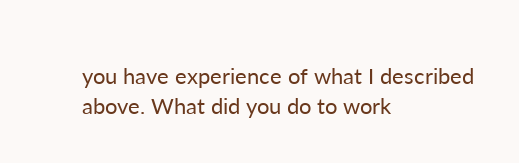you have experience of what I described above. What did you do to work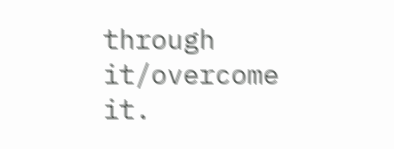through it/overcome it.